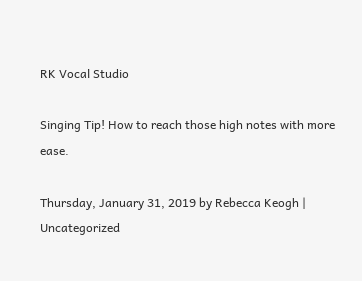RK Vocal Studio

Singing Tip! How to reach those high notes with more ease.

Thursday, January 31, 2019 by Rebecca Keogh | Uncategorized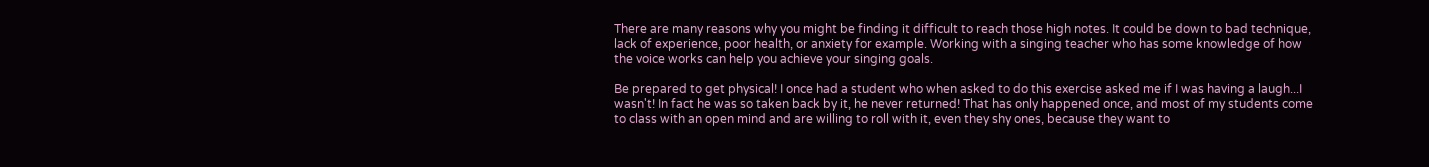There are many reasons why you might be finding it difficult to reach those high notes. It could be down to bad technique, lack of experience, poor health, or anxiety for example. Working with a singing teacher who has some knowledge of how the voice works can help you achieve your singing goals.

Be prepared to get physical! I once had a student who when asked to do this exercise asked me if I was having a laugh...I wasn't! In fact he was so taken back by it, he never returned! That has only happened once, and most of my students come to class with an open mind and are willing to roll with it, even they shy ones, because they want to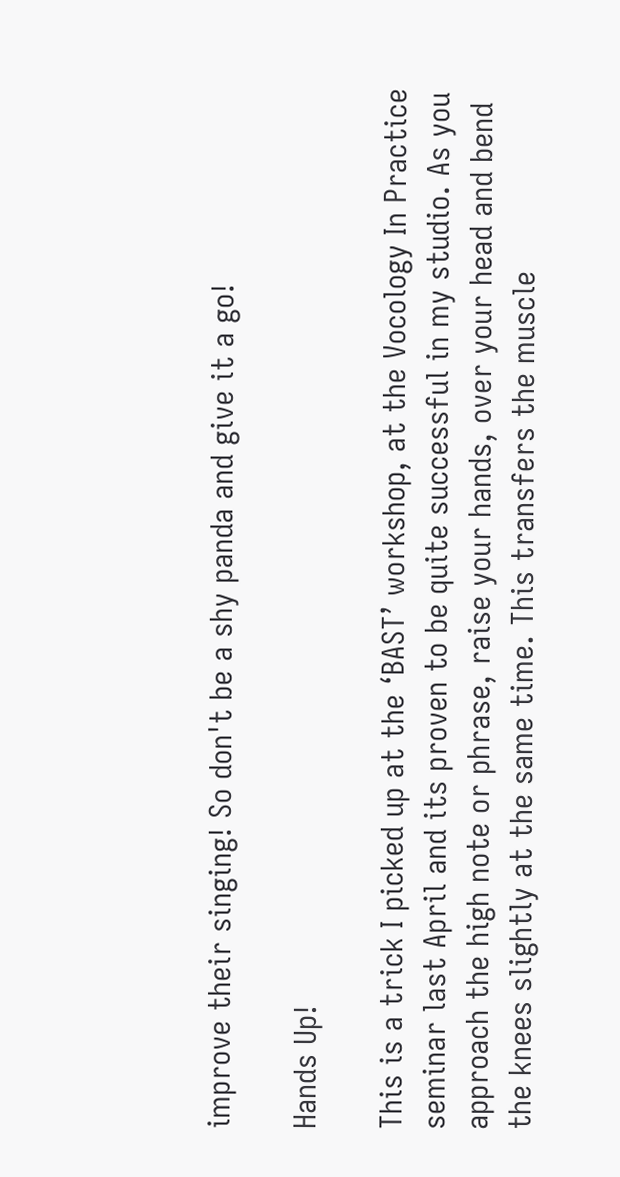improve their singing! So don't be a shy panda and give it a go!

Hands Up!

This is a trick I picked up at the ‘BAST’ workshop, at the Vocology In Practice seminar last April and its proven to be quite successful in my studio. As you approach the high note or phrase, raise your hands, over your head and bend the knees slightly at the same time. This transfers the muscle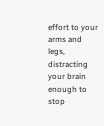effort to your arms and legs, distracting your brain enough to stop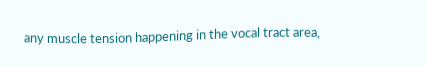any muscle tension happening in the vocal tract area,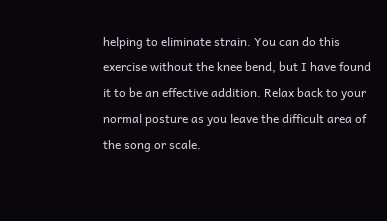helping to eliminate strain. You can do this exercise without the knee bend, but I have found it to be an effective addition. Relax back to your normal posture as you leave the difficult area of the song or scale.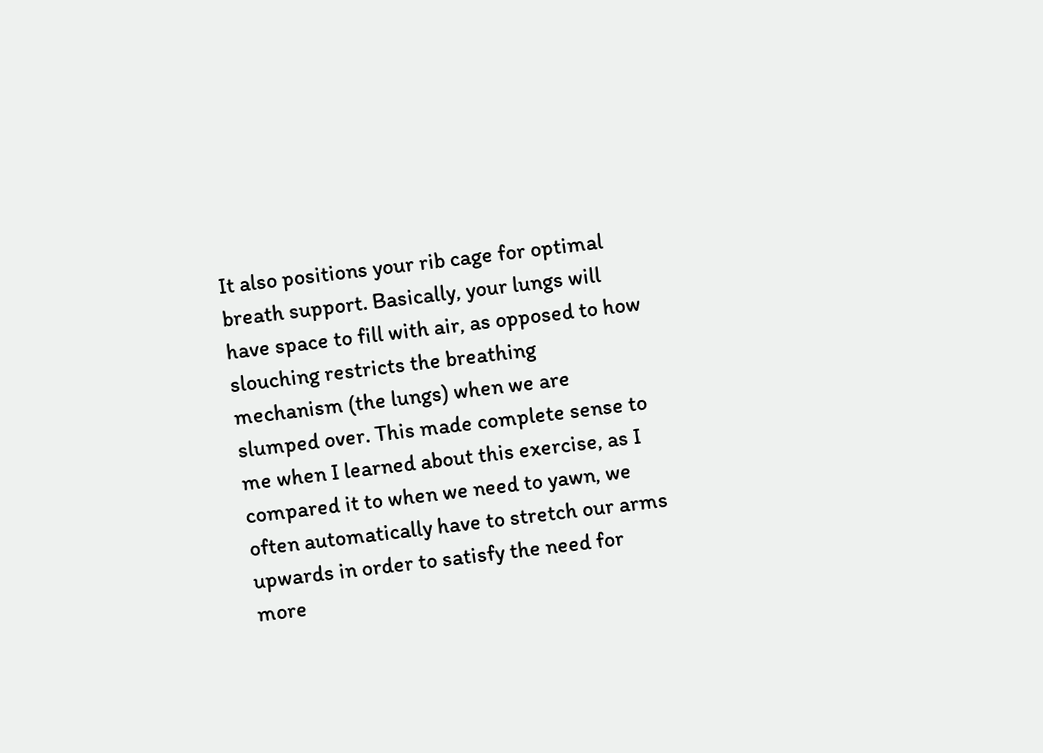It also positions your rib cage for optimal breath support. Basically, your lungs will have space to fill with air, as opposed to how slouching restricts the breathing mechanism (the lungs) when we are slumped over. This made complete sense to me when I learned about this exercise, as I compared it to when we need to yawn, we often automatically have to stretch our arms upwards in order to satisfy the need for more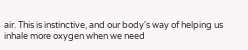air. This is instinctive, and our body's way of helping us inhale more oxygen when we need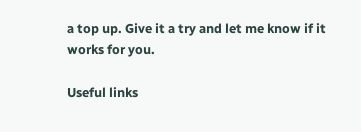a top up. Give it a try and let me know if it works for you.

Useful links